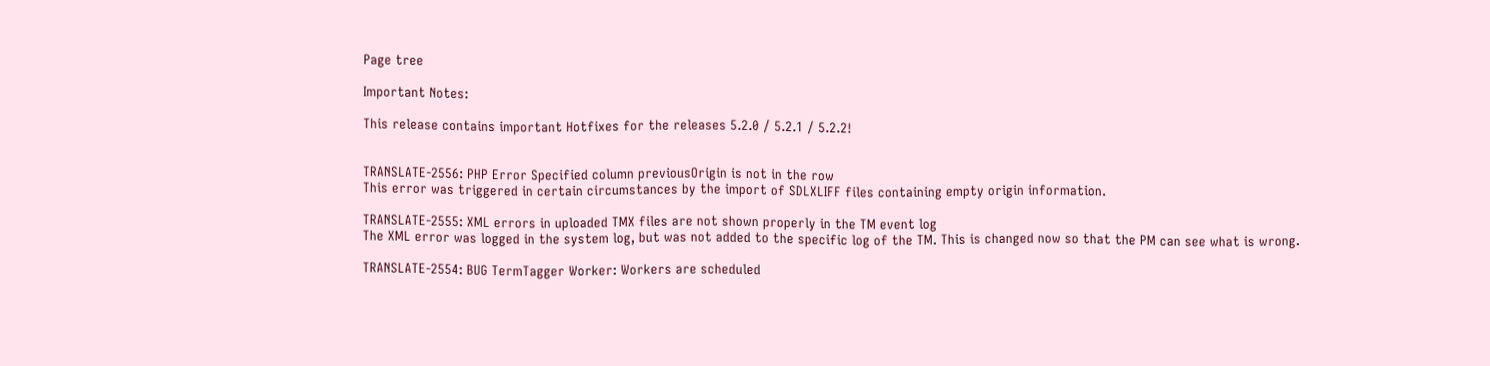Page tree

Important Notes:

This release contains important Hotfixes for the releases 5.2.0 / 5.2.1 / 5.2.2!


TRANSLATE-2556: PHP Error Specified column previousOrigin is not in the row
This error was triggered in certain circumstances by the import of SDLXLIFF files containing empty origin information.

TRANSLATE-2555: XML errors in uploaded TMX files are not shown properly in the TM event log
The XML error was logged in the system log, but was not added to the specific log of the TM. This is changed now so that the PM can see what is wrong.

TRANSLATE-2554: BUG TermTagger Worker: Workers are scheduled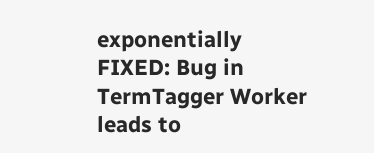exponentially
FIXED: Bug in TermTagger Worker leads to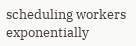scheduling workers exponentially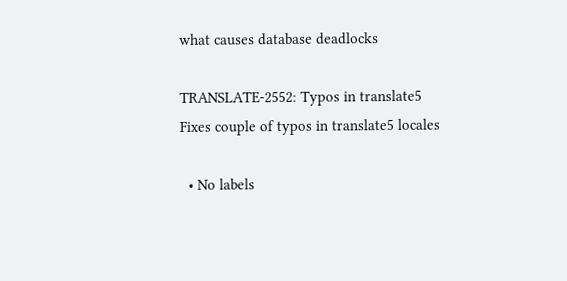what causes database deadlocks

TRANSLATE-2552: Typos in translate5
Fixes couple of typos in translate5 locales

  • No labels